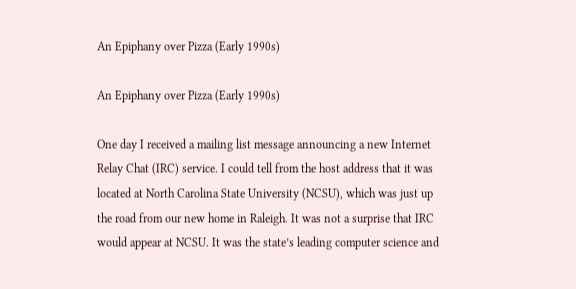An Epiphany over Pizza (Early 1990s)

An Epiphany over Pizza (Early 1990s)

One day I received a mailing list message announcing a new Internet Relay Chat (IRC) service. I could tell from the host address that it was located at North Carolina State University (NCSU), which was just up the road from our new home in Raleigh. It was not a surprise that IRC would appear at NCSU. It was the state’s leading computer science and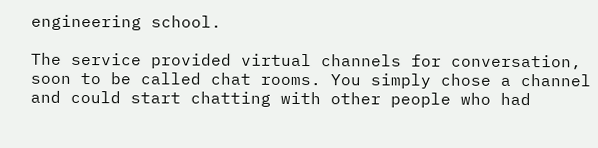engineering school.

The service provided virtual channels for conversation, soon to be called chat rooms. You simply chose a channel and could start chatting with other people who had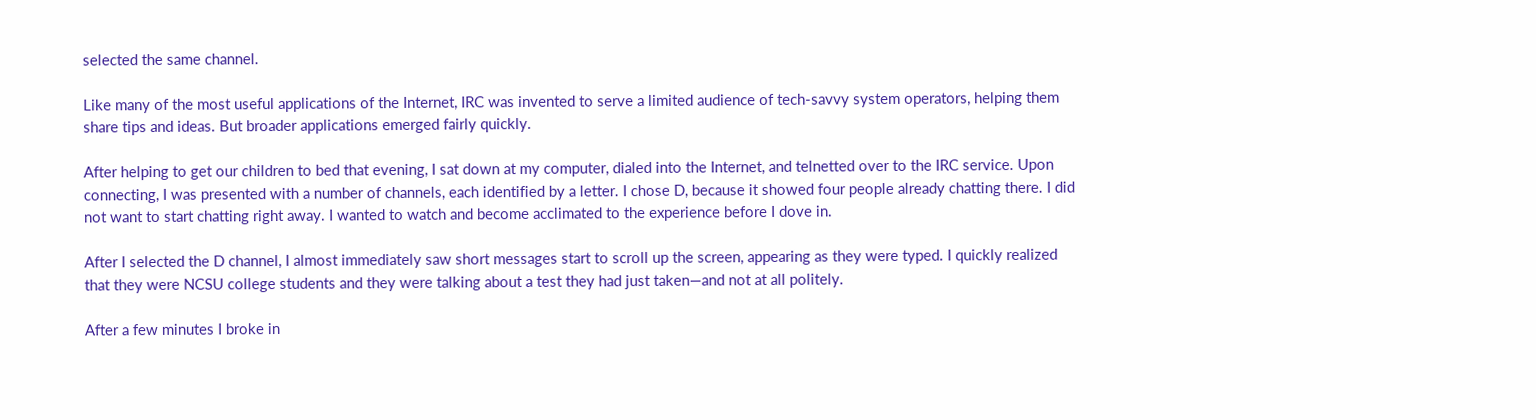selected the same channel.

Like many of the most useful applications of the Internet, IRC was invented to serve a limited audience of tech-savvy system operators, helping them share tips and ideas. But broader applications emerged fairly quickly.

After helping to get our children to bed that evening, I sat down at my computer, dialed into the Internet, and telnetted over to the IRC service. Upon connecting, I was presented with a number of channels, each identified by a letter. I chose D, because it showed four people already chatting there. I did not want to start chatting right away. I wanted to watch and become acclimated to the experience before I dove in.

After I selected the D channel, I almost immediately saw short messages start to scroll up the screen, appearing as they were typed. I quickly realized that they were NCSU college students and they were talking about a test they had just taken—and not at all politely.

After a few minutes I broke in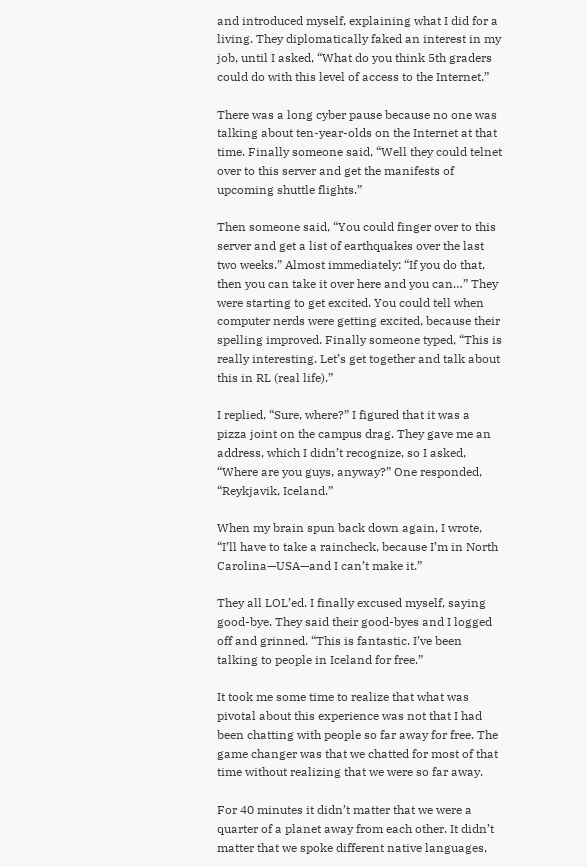and introduced myself, explaining what I did for a living. They diplomatically faked an interest in my job, until I asked, “What do you think 5th graders could do with this level of access to the Internet.”

There was a long cyber pause because no one was talking about ten-year-olds on the Internet at that time. Finally someone said, “Well they could telnet over to this server and get the manifests of upcoming shuttle flights.”

Then someone said, “You could finger over to this server and get a list of earthquakes over the last two weeks.” Almost immediately: “If you do that, then you can take it over here and you can…” They were starting to get excited. You could tell when computer nerds were getting excited, because their spelling improved. Finally someone typed, “This is really interesting. Let’s get together and talk about this in RL (real life).”

I replied, “Sure, where?” I figured that it was a pizza joint on the campus drag. They gave me an address, which I didn’t recognize, so I asked, “Where are you guys, anyway?” One responded, “Reykjavik, Iceland.”

When my brain spun back down again, I wrote, “I’ll have to take a raincheck, because I’m in North Carolina—USA—and I can’t make it.”

They all LOL’ed. I finally excused myself, saying good-bye. They said their good-byes and I logged off and grinned. “This is fantastic. I’ve been talking to people in Iceland for free.”

It took me some time to realize that what was pivotal about this experience was not that I had been chatting with people so far away for free. The game changer was that we chatted for most of that time without realizing that we were so far away.

For 40 minutes it didn’t matter that we were a quarter of a planet away from each other. It didn’t matter that we spoke different native languages,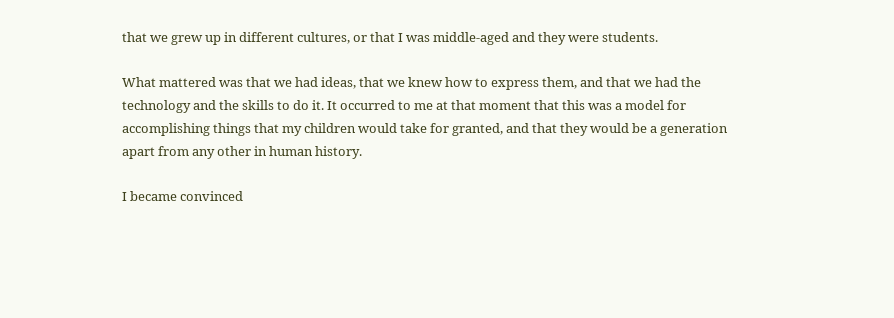that we grew up in different cultures, or that I was middle-aged and they were students.

What mattered was that we had ideas, that we knew how to express them, and that we had the technology and the skills to do it. It occurred to me at that moment that this was a model for accomplishing things that my children would take for granted, and that they would be a generation apart from any other in human history.

I became convinced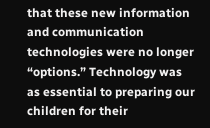that these new information and communication technologies were no longer “options.” Technology was as essential to preparing our children for their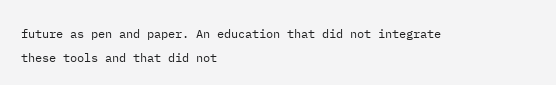future as pen and paper. An education that did not integrate these tools and that did not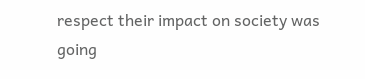respect their impact on society was going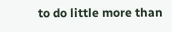to do little more than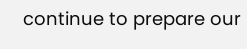continue to prepare our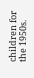children for the 1950s.